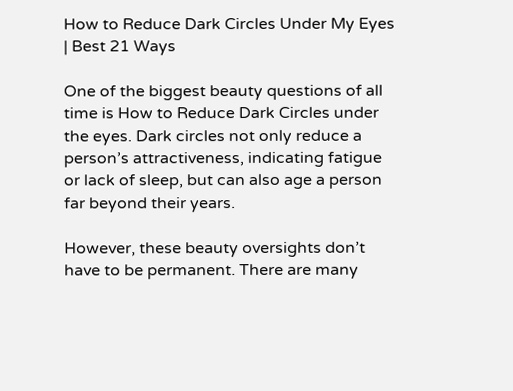How to Reduce Dark Circles Under My Eyes | Best 21 Ways

One of the biggest beauty questions of all time is How to Reduce Dark Circles under the eyes. Dark circles not only reduce a person’s attractiveness, indicating fatigue or lack of sleep, but can also age a person far beyond their years.

However, these beauty oversights don’t have to be permanent. There are many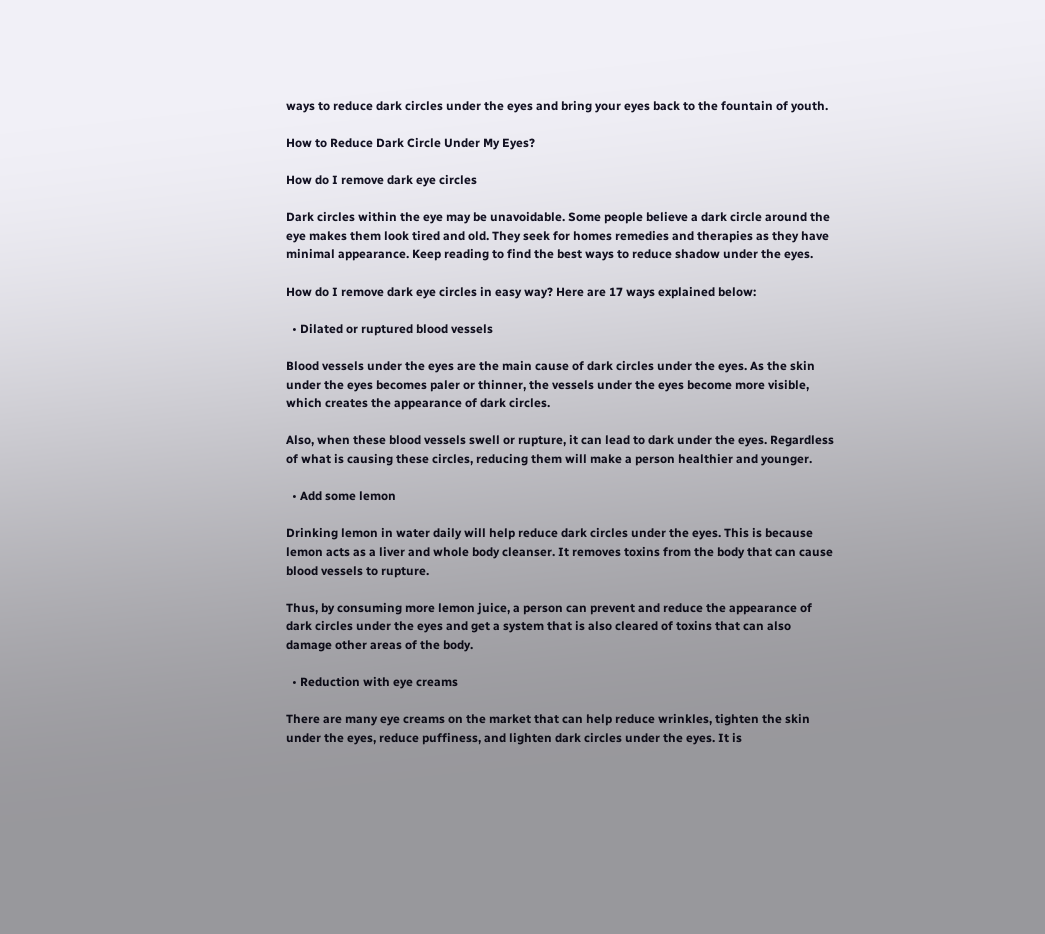ways to reduce dark circles under the eyes and bring your eyes back to the fountain of youth.

How to Reduce Dark Circle Under My Eyes?

How do I remove dark eye circles

Dark circles within the eye may be unavoidable. Some people believe a dark circle around the eye makes them look tired and old. They seek for homes remedies and therapies as they have minimal appearance. Keep reading to find the best ways to reduce shadow under the eyes.

How do I remove dark eye circles in easy way? Here are 17 ways explained below:

  • Dilated or ruptured blood vessels

Blood vessels under the eyes are the main cause of dark circles under the eyes. As the skin under the eyes becomes paler or thinner, the vessels under the eyes become more visible, which creates the appearance of dark circles.

Also, when these blood vessels swell or rupture, it can lead to dark under the eyes. Regardless of what is causing these circles, reducing them will make a person healthier and younger.

  • Add some lemon

Drinking lemon in water daily will help reduce dark circles under the eyes. This is because lemon acts as a liver and whole body cleanser. It removes toxins from the body that can cause blood vessels to rupture.

Thus, by consuming more lemon juice, a person can prevent and reduce the appearance of dark circles under the eyes and get a system that is also cleared of toxins that can also damage other areas of the body.

  • Reduction with eye creams

There are many eye creams on the market that can help reduce wrinkles, tighten the skin under the eyes, reduce puffiness, and lighten dark circles under the eyes. It is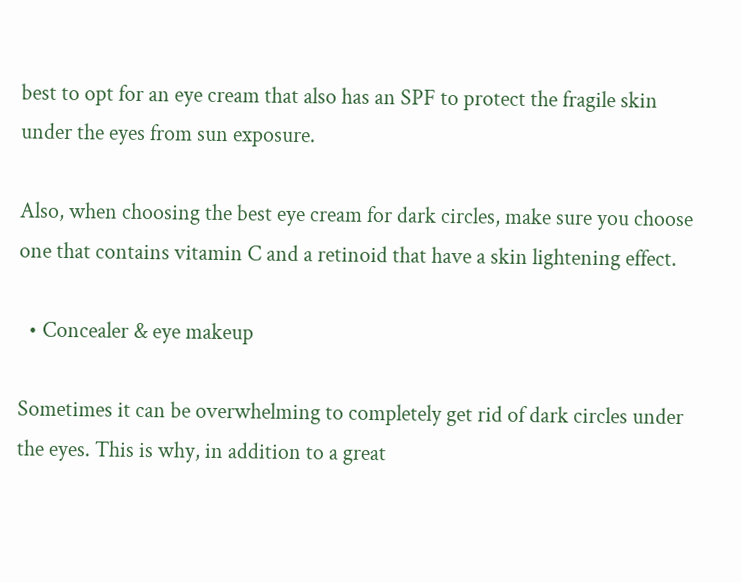best to opt for an eye cream that also has an SPF to protect the fragile skin under the eyes from sun exposure.

Also, when choosing the best eye cream for dark circles, make sure you choose one that contains vitamin C and a retinoid that have a skin lightening effect.

  • Concealer & eye makeup

Sometimes it can be overwhelming to completely get rid of dark circles under the eyes. This is why, in addition to a great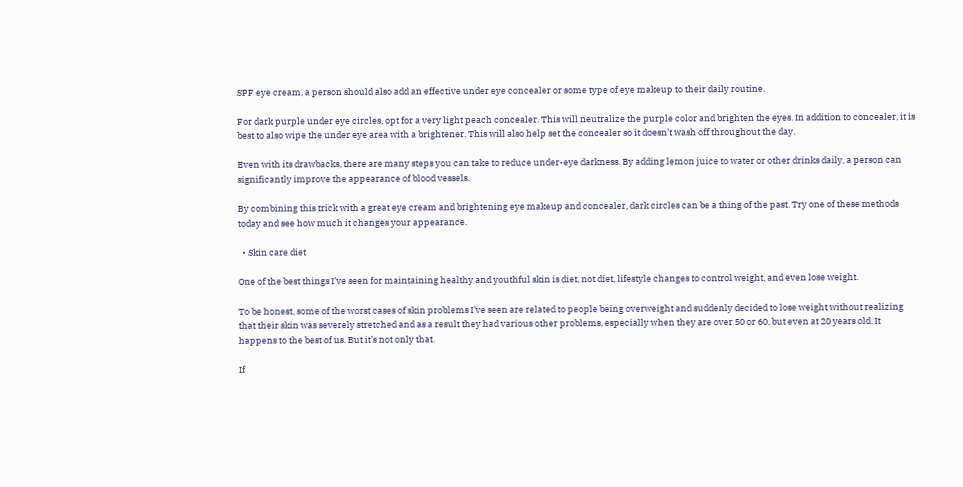SPF eye cream, a person should also add an effective under eye concealer or some type of eye makeup to their daily routine.

For dark purple under eye circles, opt for a very light peach concealer. This will neutralize the purple color and brighten the eyes. In addition to concealer, it is best to also wipe the under eye area with a brightener. This will also help set the concealer so it doesn’t wash off throughout the day.

Even with its drawbacks, there are many steps you can take to reduce under-eye darkness. By adding lemon juice to water or other drinks daily, a person can significantly improve the appearance of blood vessels.

By combining this trick with a great eye cream and brightening eye makeup and concealer, dark circles can be a thing of the past. Try one of these methods today and see how much it changes your appearance.

  • Skin care diet

One of the best things I’ve seen for maintaining healthy and youthful skin is diet, not diet, lifestyle changes to control weight, and even lose weight.

To be honest, some of the worst cases of skin problems I’ve seen are related to people being overweight and suddenly decided to lose weight without realizing that their skin was severely stretched and as a result they had various other problems, especially when they are over 50 or 60, but even at 20 years old. It happens to the best of us. But it’s not only that.

If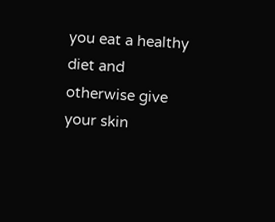you eat a healthy diet and otherwise give your skin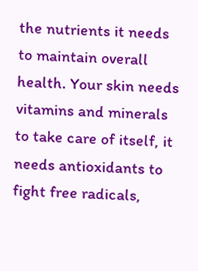the nutrients it needs to maintain overall health. Your skin needs vitamins and minerals to take care of itself, it needs antioxidants to fight free radicals,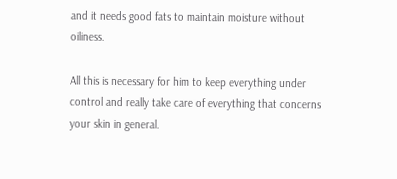and it needs good fats to maintain moisture without oiliness.

All this is necessary for him to keep everything under control and really take care of everything that concerns your skin in general.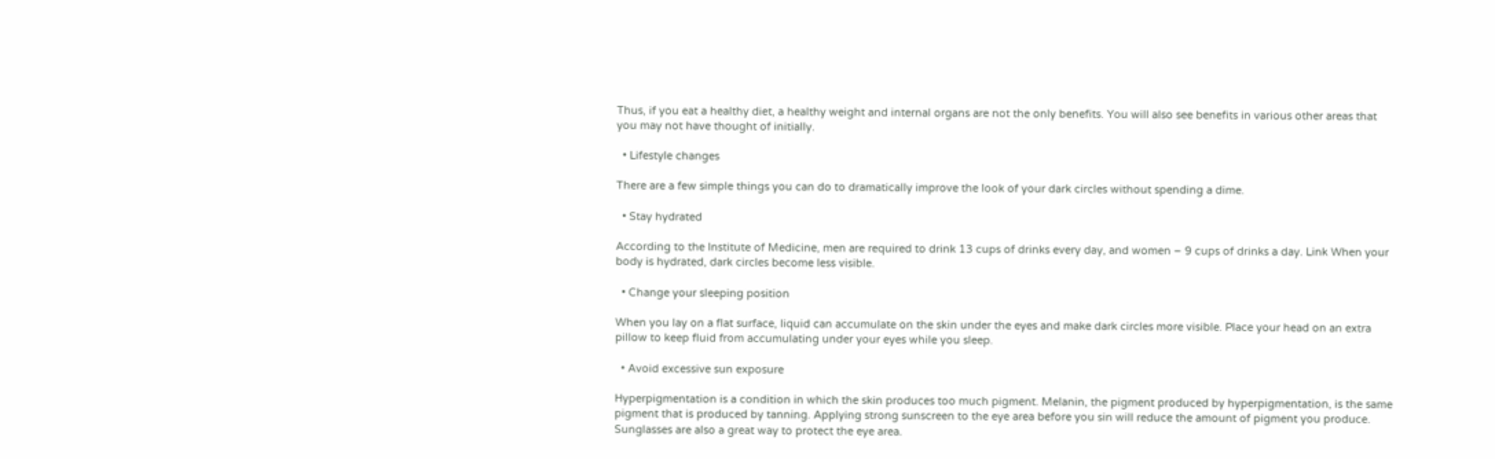Thus, if you eat a healthy diet, a healthy weight and internal organs are not the only benefits. You will also see benefits in various other areas that you may not have thought of initially.

  • Lifestyle changes

There are a few simple things you can do to dramatically improve the look of your dark circles without spending a dime.

  • Stay hydrated

According to the Institute of Medicine, men are required to drink 13 cups of drinks every day, and women – 9 cups of drinks a day. Link When your body is hydrated, dark circles become less visible.

  • Change your sleeping position

When you lay on a flat surface, liquid can accumulate on the skin under the eyes and make dark circles more visible. Place your head on an extra pillow to keep fluid from accumulating under your eyes while you sleep.

  • Avoid excessive sun exposure

Hyperpigmentation is a condition in which the skin produces too much pigment. Melanin, the pigment produced by hyperpigmentation, is the same pigment that is produced by tanning. Applying strong sunscreen to the eye area before you sin will reduce the amount of pigment you produce. Sunglasses are also a great way to protect the eye area.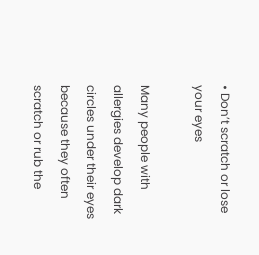• Don’t scratch or lose your eyes

Many people with allergies develop dark circles under their eyes because they often scratch or rub the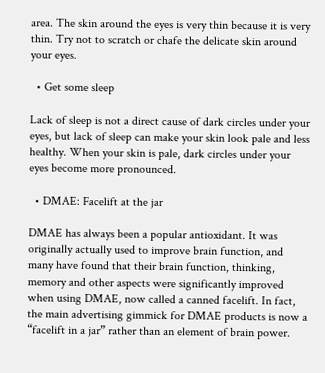area. The skin around the eyes is very thin because it is very thin. Try not to scratch or chafe the delicate skin around your eyes.

  • Get some sleep

Lack of sleep is not a direct cause of dark circles under your eyes, but lack of sleep can make your skin look pale and less healthy. When your skin is pale, dark circles under your eyes become more pronounced.

  • DMAE: Facelift at the jar

DMAE has always been a popular antioxidant. It was originally actually used to improve brain function, and many have found that their brain function, thinking, memory and other aspects were significantly improved when using DMAE, now called a canned facelift. In fact, the main advertising gimmick for DMAE products is now a “facelift in a jar” rather than an element of brain power.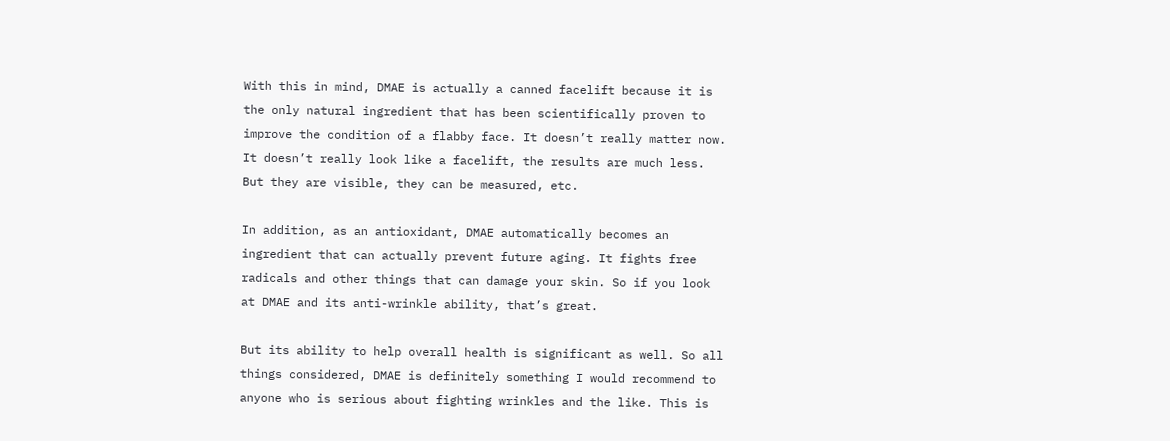With this in mind, DMAE is actually a canned facelift because it is the only natural ingredient that has been scientifically proven to improve the condition of a flabby face. It doesn’t really matter now. It doesn’t really look like a facelift, the results are much less. But they are visible, they can be measured, etc.

In addition, as an antioxidant, DMAE automatically becomes an ingredient that can actually prevent future aging. It fights free radicals and other things that can damage your skin. So if you look at DMAE and its anti-wrinkle ability, that’s great.

But its ability to help overall health is significant as well. So all things considered, DMAE is definitely something I would recommend to anyone who is serious about fighting wrinkles and the like. This is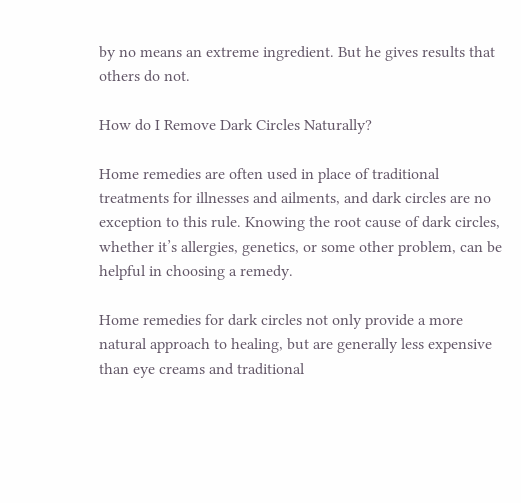by no means an extreme ingredient. But he gives results that others do not.

How do I Remove Dark Circles Naturally?

Home remedies are often used in place of traditional treatments for illnesses and ailments, and dark circles are no exception to this rule. Knowing the root cause of dark circles, whether it’s allergies, genetics, or some other problem, can be helpful in choosing a remedy.

Home remedies for dark circles not only provide a more natural approach to healing, but are generally less expensive than eye creams and traditional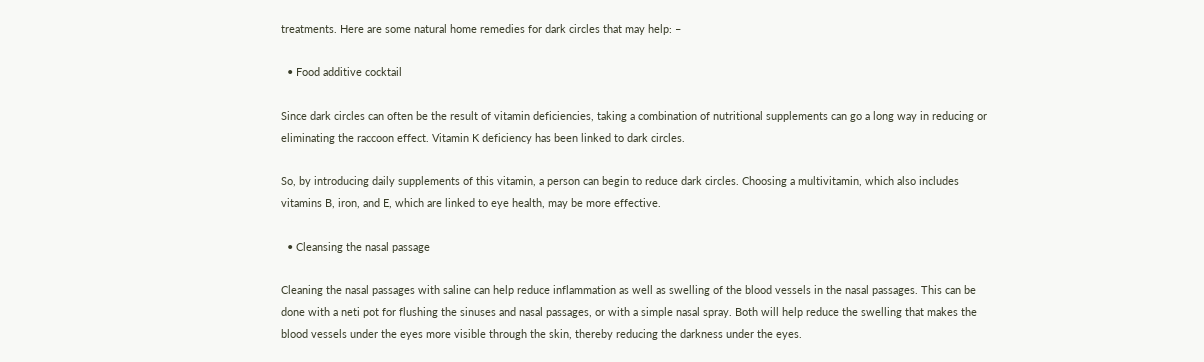treatments. Here are some natural home remedies for dark circles that may help: –

  • Food additive cocktail

Since dark circles can often be the result of vitamin deficiencies, taking a combination of nutritional supplements can go a long way in reducing or eliminating the raccoon effect. Vitamin K deficiency has been linked to dark circles.

So, by introducing daily supplements of this vitamin, a person can begin to reduce dark circles. Choosing a multivitamin, which also includes vitamins B, iron, and E, which are linked to eye health, may be more effective.

  • Cleansing the nasal passage

Cleaning the nasal passages with saline can help reduce inflammation as well as swelling of the blood vessels in the nasal passages. This can be done with a neti pot for flushing the sinuses and nasal passages, or with a simple nasal spray. Both will help reduce the swelling that makes the blood vessels under the eyes more visible through the skin, thereby reducing the darkness under the eyes.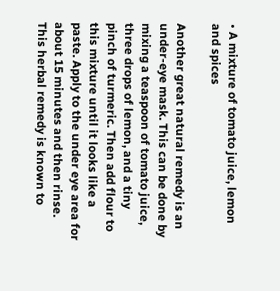• A mixture of tomato juice, lemon and spices

Another great natural remedy is an under-eye mask. This can be done by mixing a teaspoon of tomato juice, three drops of lemon, and a tiny pinch of turmeric. Then add flour to this mixture until it looks like a paste. Apply to the under eye area for about 15 minutes and then rinse. This herbal remedy is known to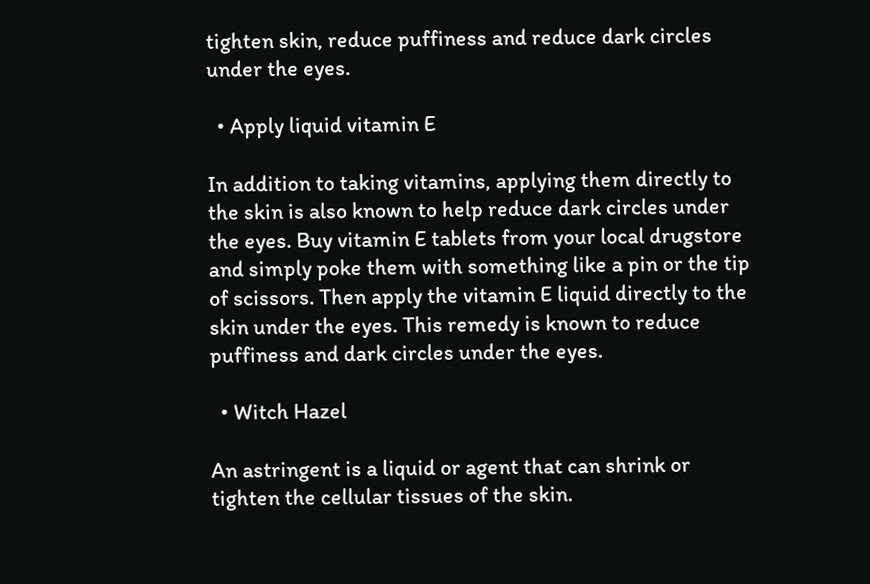tighten skin, reduce puffiness and reduce dark circles under the eyes.

  • Apply liquid vitamin E

In addition to taking vitamins, applying them directly to the skin is also known to help reduce dark circles under the eyes. Buy vitamin E tablets from your local drugstore and simply poke them with something like a pin or the tip of scissors. Then apply the vitamin E liquid directly to the skin under the eyes. This remedy is known to reduce puffiness and dark circles under the eyes.

  • Witch Hazel

An astringent is a liquid or agent that can shrink or tighten the cellular tissues of the skin.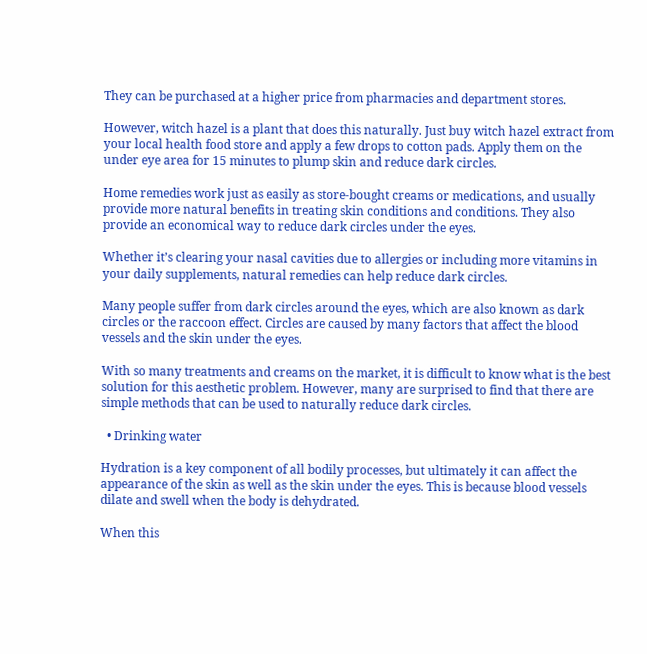They can be purchased at a higher price from pharmacies and department stores.

However, witch hazel is a plant that does this naturally. Just buy witch hazel extract from your local health food store and apply a few drops to cotton pads. Apply them on the under eye area for 15 minutes to plump skin and reduce dark circles.

Home remedies work just as easily as store-bought creams or medications, and usually provide more natural benefits in treating skin conditions and conditions. They also provide an economical way to reduce dark circles under the eyes.

Whether it’s clearing your nasal cavities due to allergies or including more vitamins in your daily supplements, natural remedies can help reduce dark circles.

Many people suffer from dark circles around the eyes, which are also known as dark circles or the raccoon effect. Circles are caused by many factors that affect the blood vessels and the skin under the eyes.

With so many treatments and creams on the market, it is difficult to know what is the best solution for this aesthetic problem. However, many are surprised to find that there are simple methods that can be used to naturally reduce dark circles.

  • Drinking water

Hydration is a key component of all bodily processes, but ultimately it can affect the appearance of the skin as well as the skin under the eyes. This is because blood vessels dilate and swell when the body is dehydrated.

When this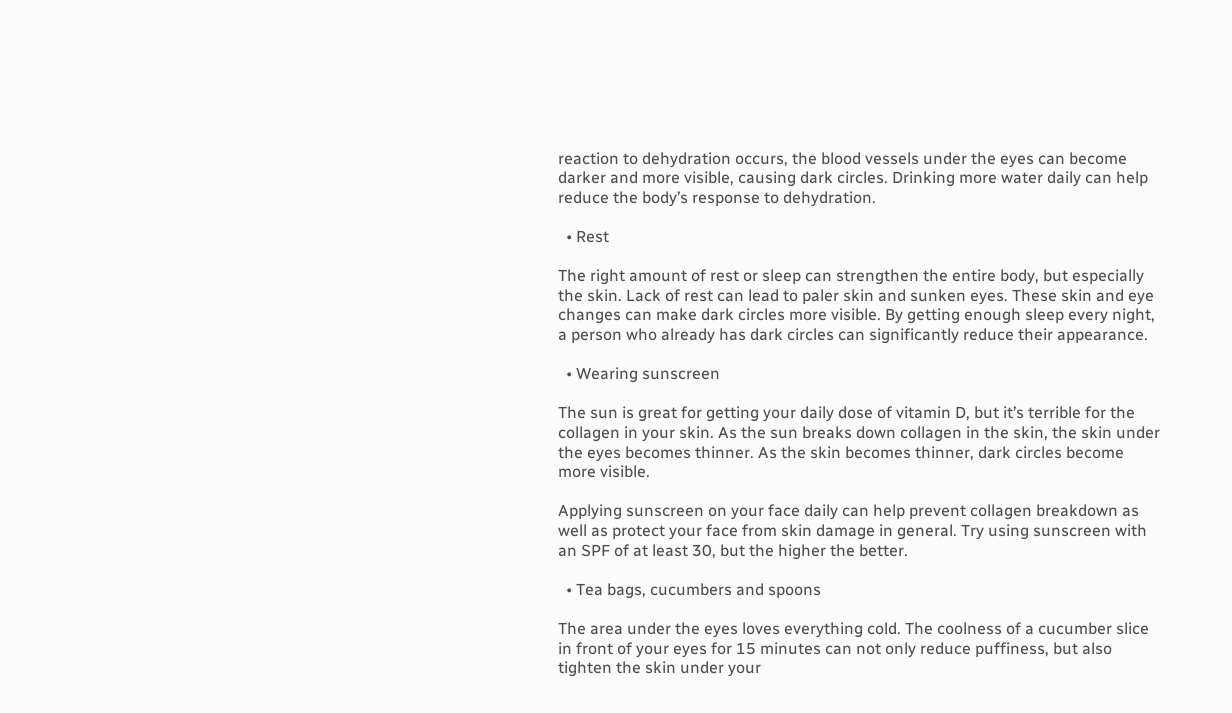reaction to dehydration occurs, the blood vessels under the eyes can become darker and more visible, causing dark circles. Drinking more water daily can help reduce the body’s response to dehydration.

  • Rest

The right amount of rest or sleep can strengthen the entire body, but especially the skin. Lack of rest can lead to paler skin and sunken eyes. These skin and eye changes can make dark circles more visible. By getting enough sleep every night, a person who already has dark circles can significantly reduce their appearance.

  • Wearing sunscreen

The sun is great for getting your daily dose of vitamin D, but it’s terrible for the collagen in your skin. As the sun breaks down collagen in the skin, the skin under the eyes becomes thinner. As the skin becomes thinner, dark circles become more visible.

Applying sunscreen on your face daily can help prevent collagen breakdown as well as protect your face from skin damage in general. Try using sunscreen with an SPF of at least 30, but the higher the better.

  • Tea bags, cucumbers and spoons

The area under the eyes loves everything cold. The coolness of a cucumber slice in front of your eyes for 15 minutes can not only reduce puffiness, but also tighten the skin under your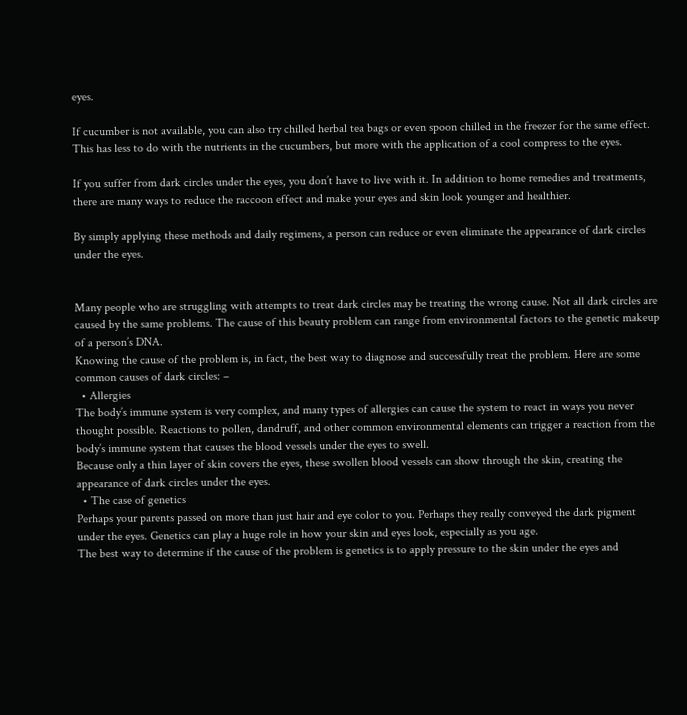eyes.

If cucumber is not available, you can also try chilled herbal tea bags or even spoon chilled in the freezer for the same effect. This has less to do with the nutrients in the cucumbers, but more with the application of a cool compress to the eyes.

If you suffer from dark circles under the eyes, you don’t have to live with it. In addition to home remedies and treatments, there are many ways to reduce the raccoon effect and make your eyes and skin look younger and healthier.

By simply applying these methods and daily regimens, a person can reduce or even eliminate the appearance of dark circles under the eyes.


Many people who are struggling with attempts to treat dark circles may be treating the wrong cause. Not all dark circles are caused by the same problems. The cause of this beauty problem can range from environmental factors to the genetic makeup of a person’s DNA.
Knowing the cause of the problem is, in fact, the best way to diagnose and successfully treat the problem. Here are some common causes of dark circles: –
  • Allergies
The body’s immune system is very complex, and many types of allergies can cause the system to react in ways you never thought possible. Reactions to pollen, dandruff, and other common environmental elements can trigger a reaction from the body’s immune system that causes the blood vessels under the eyes to swell.
Because only a thin layer of skin covers the eyes, these swollen blood vessels can show through the skin, creating the appearance of dark circles under the eyes.
  • The case of genetics
Perhaps your parents passed on more than just hair and eye color to you. Perhaps they really conveyed the dark pigment under the eyes. Genetics can play a huge role in how your skin and eyes look, especially as you age.
The best way to determine if the cause of the problem is genetics is to apply pressure to the skin under the eyes and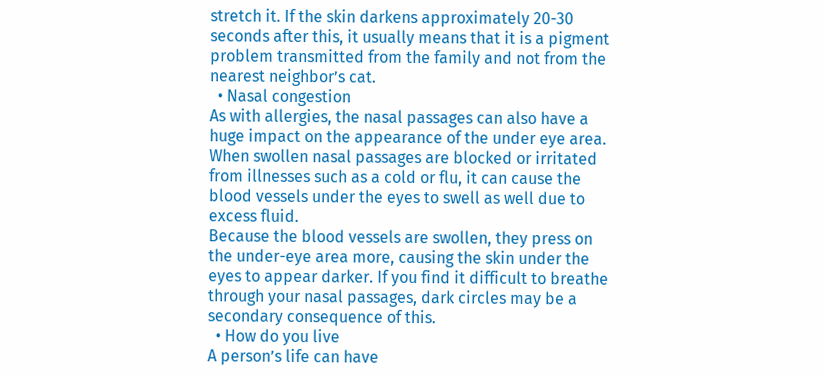stretch it. If the skin darkens approximately 20-30 seconds after this, it usually means that it is a pigment problem transmitted from the family and not from the nearest neighbor’s cat.
  • Nasal congestion
As with allergies, the nasal passages can also have a huge impact on the appearance of the under eye area. When swollen nasal passages are blocked or irritated from illnesses such as a cold or flu, it can cause the blood vessels under the eyes to swell as well due to excess fluid.
Because the blood vessels are swollen, they press on the under-eye area more, causing the skin under the eyes to appear darker. If you find it difficult to breathe through your nasal passages, dark circles may be a secondary consequence of this.
  • How do you live
A person’s life can have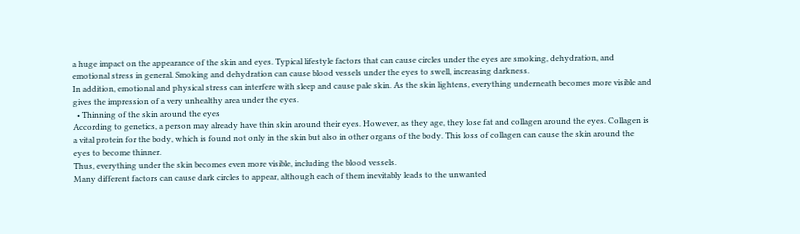a huge impact on the appearance of the skin and eyes. Typical lifestyle factors that can cause circles under the eyes are smoking, dehydration, and emotional stress in general. Smoking and dehydration can cause blood vessels under the eyes to swell, increasing darkness.
In addition, emotional and physical stress can interfere with sleep and cause pale skin. As the skin lightens, everything underneath becomes more visible and gives the impression of a very unhealthy area under the eyes.
  • Thinning of the skin around the eyes
According to genetics, a person may already have thin skin around their eyes. However, as they age, they lose fat and collagen around the eyes. Collagen is a vital protein for the body, which is found not only in the skin but also in other organs of the body. This loss of collagen can cause the skin around the eyes to become thinner.
Thus, everything under the skin becomes even more visible, including the blood vessels.
Many different factors can cause dark circles to appear, although each of them inevitably leads to the unwanted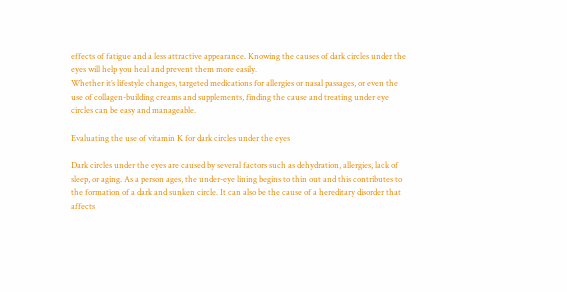effects of fatigue and a less attractive appearance. Knowing the causes of dark circles under the eyes will help you heal and prevent them more easily.
Whether it’s lifestyle changes, targeted medications for allergies or nasal passages, or even the use of collagen-building creams and supplements, finding the cause and treating under eye circles can be easy and manageable.

Evaluating the use of vitamin K for dark circles under the eyes

Dark circles under the eyes are caused by several factors such as dehydration, allergies, lack of sleep, or aging. As a person ages, the under-eye lining begins to thin out and this contributes to the formation of a dark and sunken circle. It can also be the cause of a hereditary disorder that affects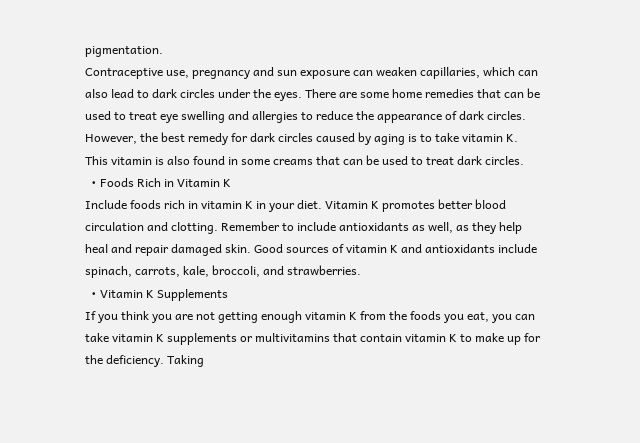pigmentation.
Contraceptive use, pregnancy and sun exposure can weaken capillaries, which can also lead to dark circles under the eyes. There are some home remedies that can be used to treat eye swelling and allergies to reduce the appearance of dark circles.
However, the best remedy for dark circles caused by aging is to take vitamin K. This vitamin is also found in some creams that can be used to treat dark circles.
  • Foods Rich in Vitamin K
Include foods rich in vitamin K in your diet. Vitamin K promotes better blood circulation and clotting. Remember to include antioxidants as well, as they help heal and repair damaged skin. Good sources of vitamin K and antioxidants include spinach, carrots, kale, broccoli, and strawberries.
  • Vitamin K Supplements
If you think you are not getting enough vitamin K from the foods you eat, you can take vitamin K supplements or multivitamins that contain vitamin K to make up for the deficiency. Taking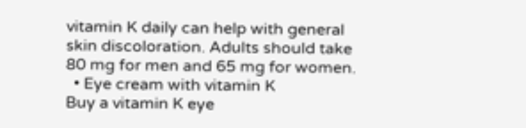vitamin K daily can help with general skin discoloration. Adults should take 80 mg for men and 65 mg for women.
  • Eye cream with vitamin K
Buy a vitamin K eye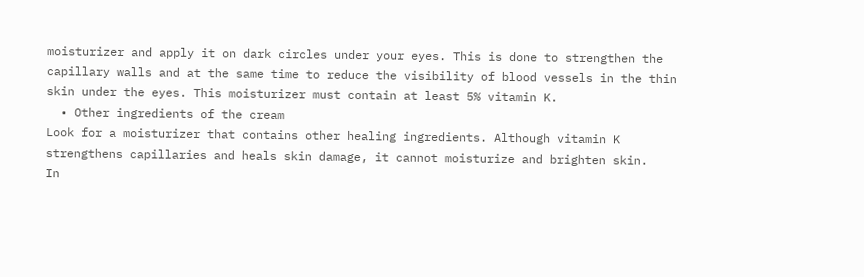moisturizer and apply it on dark circles under your eyes. This is done to strengthen the capillary walls and at the same time to reduce the visibility of blood vessels in the thin skin under the eyes. This moisturizer must contain at least 5% vitamin K.
  • Other ingredients of the cream
Look for a moisturizer that contains other healing ingredients. Although vitamin K strengthens capillaries and heals skin damage, it cannot moisturize and brighten skin.
In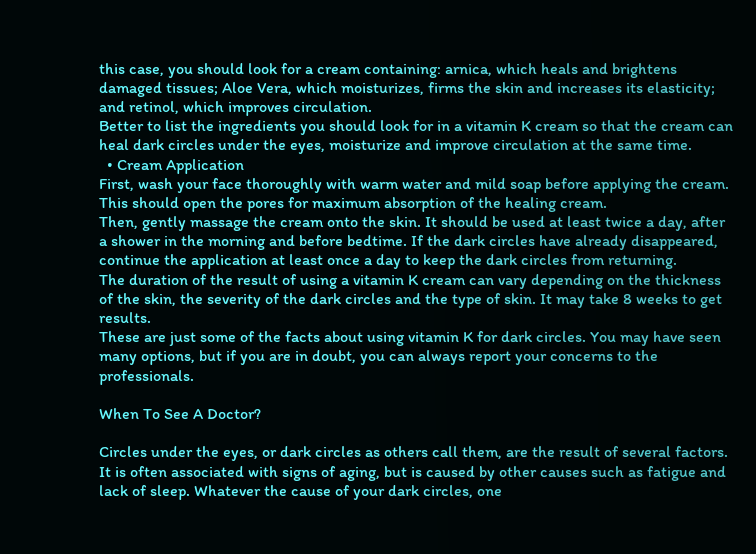this case, you should look for a cream containing: arnica, which heals and brightens damaged tissues; Aloe Vera, which moisturizes, firms the skin and increases its elasticity; and retinol, which improves circulation.
Better to list the ingredients you should look for in a vitamin K cream so that the cream can heal dark circles under the eyes, moisturize and improve circulation at the same time.
  • Cream Application
First, wash your face thoroughly with warm water and mild soap before applying the cream. This should open the pores for maximum absorption of the healing cream.
Then, gently massage the cream onto the skin. It should be used at least twice a day, after a shower in the morning and before bedtime. If the dark circles have already disappeared, continue the application at least once a day to keep the dark circles from returning.
The duration of the result of using a vitamin K cream can vary depending on the thickness of the skin, the severity of the dark circles and the type of skin. It may take 8 weeks to get results.
These are just some of the facts about using vitamin K for dark circles. You may have seen many options, but if you are in doubt, you can always report your concerns to the professionals.

When To See A Doctor?

Circles under the eyes, or dark circles as others call them, are the result of several factors. It is often associated with signs of aging, but is caused by other causes such as fatigue and lack of sleep. Whatever the cause of your dark circles, one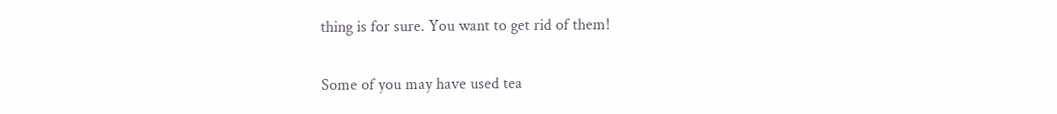thing is for sure. You want to get rid of them!

Some of you may have used tea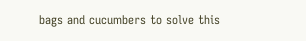bags and cucumbers to solve this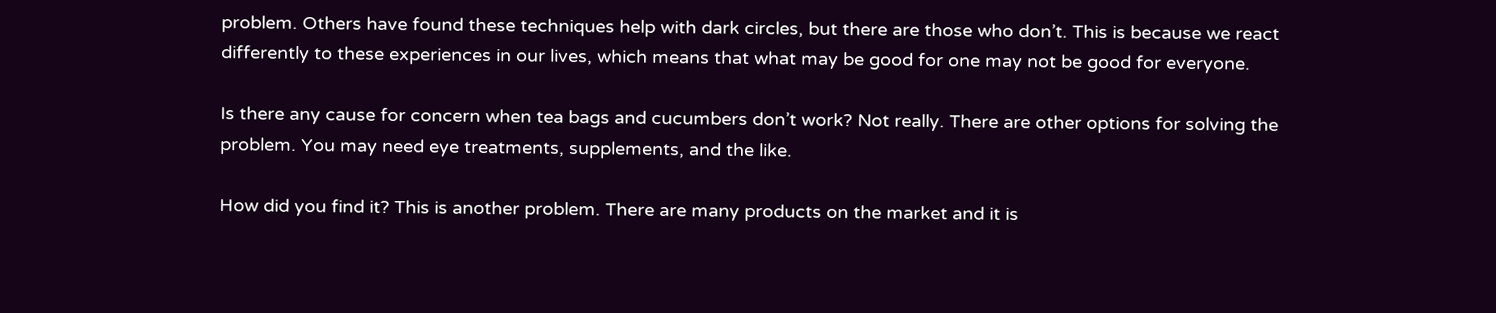problem. Others have found these techniques help with dark circles, but there are those who don’t. This is because we react differently to these experiences in our lives, which means that what may be good for one may not be good for everyone.

Is there any cause for concern when tea bags and cucumbers don’t work? Not really. There are other options for solving the problem. You may need eye treatments, supplements, and the like.

How did you find it? This is another problem. There are many products on the market and it is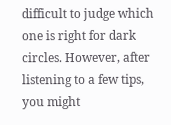difficult to judge which one is right for dark circles. However, after listening to a few tips, you might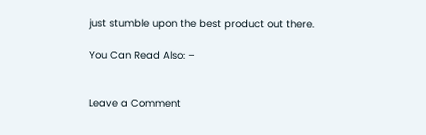just stumble upon the best product out there.

You Can Read Also: –


Leave a Comment